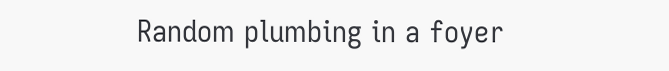Random plumbing in a foyer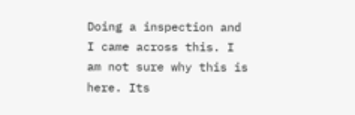Doing a inspection and I came across this. I am not sure why this is here. Its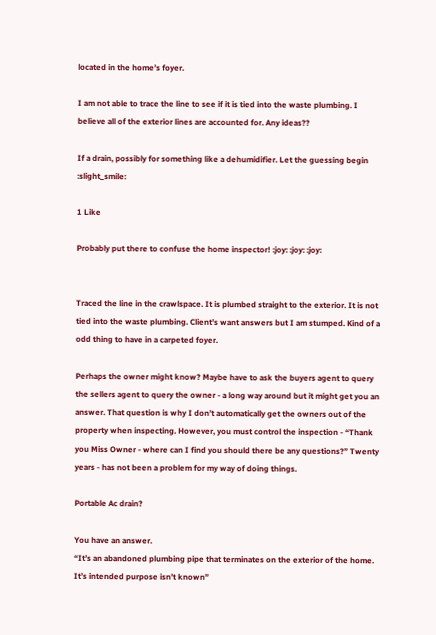located in the home’s foyer.

I am not able to trace the line to see if it is tied into the waste plumbing. I believe all of the exterior lines are accounted for. Any ideas??

If a drain, possibly for something like a dehumidifier. Let the guessing begin :slight_smile:

1 Like

Probably put there to confuse the home inspector! :joy: :joy: :joy:


Traced the line in the crawlspace. It is plumbed straight to the exterior. It is not tied into the waste plumbing. Client’s want answers but I am stumped. Kind of a odd thing to have in a carpeted foyer.

Perhaps the owner might know? Maybe have to ask the buyers agent to query the sellers agent to query the owner - a long way around but it might get you an answer. That question is why I don’t automatically get the owners out of the property when inspecting. However, you must control the inspection - “Thank you Miss Owner - where can I find you should there be any questions?” Twenty years - has not been a problem for my way of doing things.

Portable Ac drain?

You have an answer.
“It’s an abandoned plumbing pipe that terminates on the exterior of the home. It’s intended purpose isn’t known”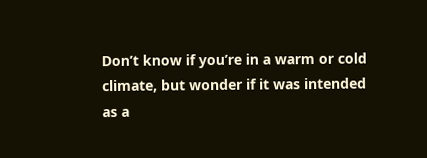Don’t know if you’re in a warm or cold climate, but wonder if it was intended as a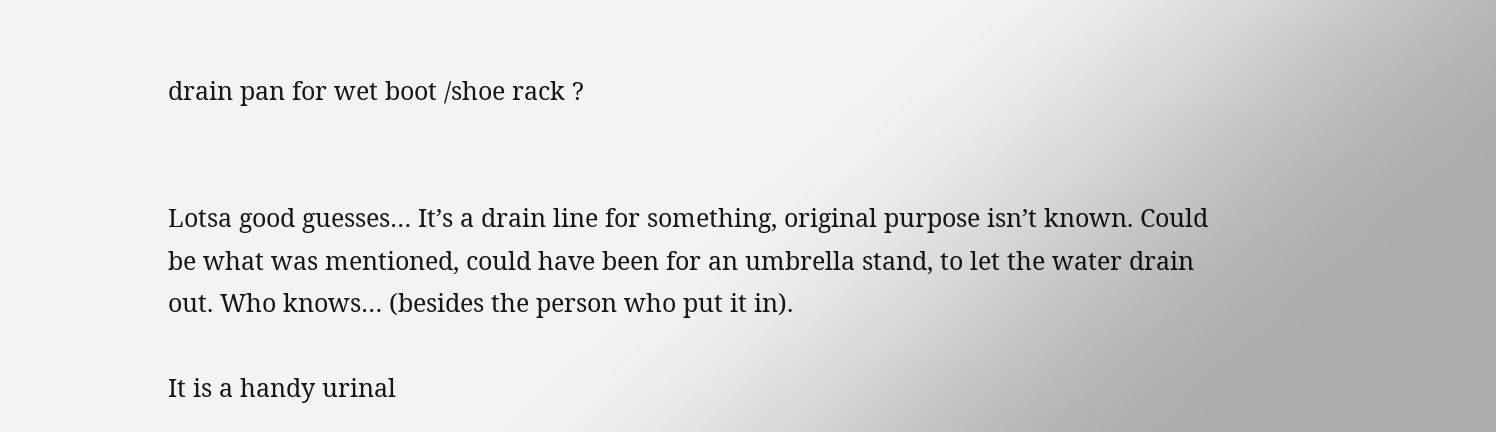drain pan for wet boot /shoe rack ?


Lotsa good guesses… It’s a drain line for something, original purpose isn’t known. Could be what was mentioned, could have been for an umbrella stand, to let the water drain out. Who knows… (besides the person who put it in).

It is a handy urinal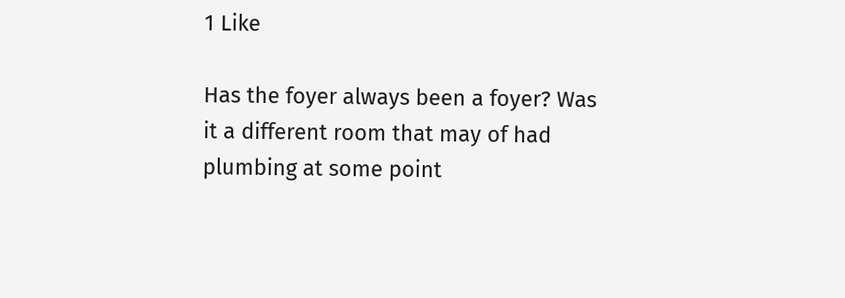1 Like

Has the foyer always been a foyer? Was it a different room that may of had plumbing at some point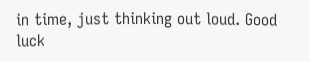in time, just thinking out loud. Good luck